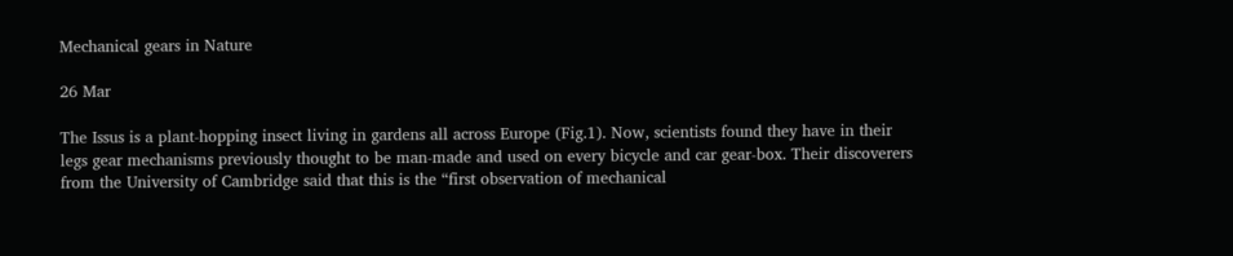Mechanical gears in Nature

26 Mar

The Issus is a plant-hopping insect living in gardens all across Europe (Fig.1). Now, scientists found they have in their legs gear mechanisms previously thought to be man-made and used on every bicycle and car gear-box. Their discoverers from the University of Cambridge said that this is the “first observation of mechanical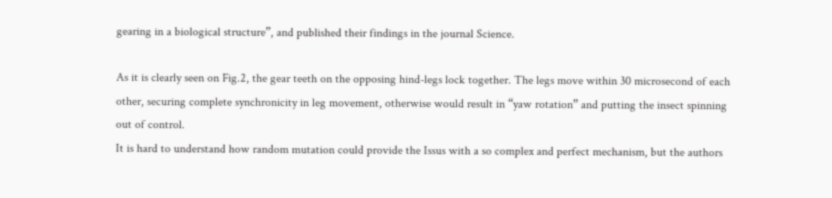gearing in a biological structure”, and published their findings in the journal Science.

As it is clearly seen on Fig.2, the gear teeth on the opposing hind-legs lock together. The legs move within 30 microsecond of each other, securing complete synchronicity in leg movement, otherwise would result in “yaw rotation” and putting the insect spinning out of control.
It is hard to understand how random mutation could provide the Issus with a so complex and perfect mechanism, but the authors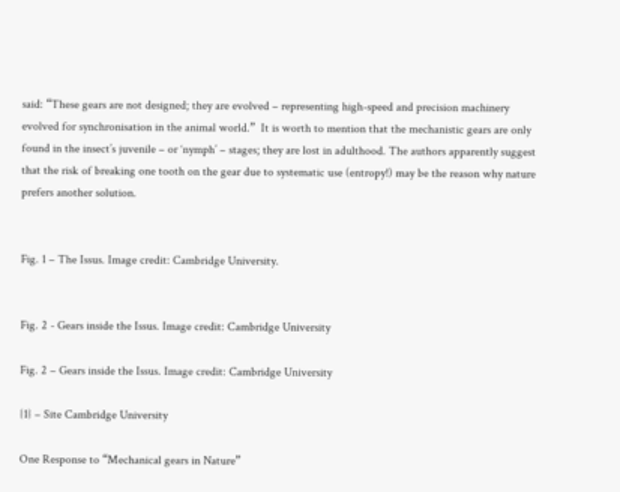said: “These gears are not designed; they are evolved – representing high-speed and precision machinery evolved for synchronisation in the animal world.”  It is worth to mention that the mechanistic gears are only found in the insect’s juvenile – or ‘nymph’ – stages; they are lost in adulthood. The authors apparently suggest that the risk of breaking one tooth on the gear due to systematic use (entropy!) may be the reason why nature prefers another solution.


Fig. 1 – The Issus. Image credit: Cambridge University.


Fig. 2 - Gears inside the Issus. Image credit: Cambridge University

Fig. 2 – Gears inside the Issus. Image credit: Cambridge University

{1} – Site Cambridge University

One Response to “Mechanical gears in Nature”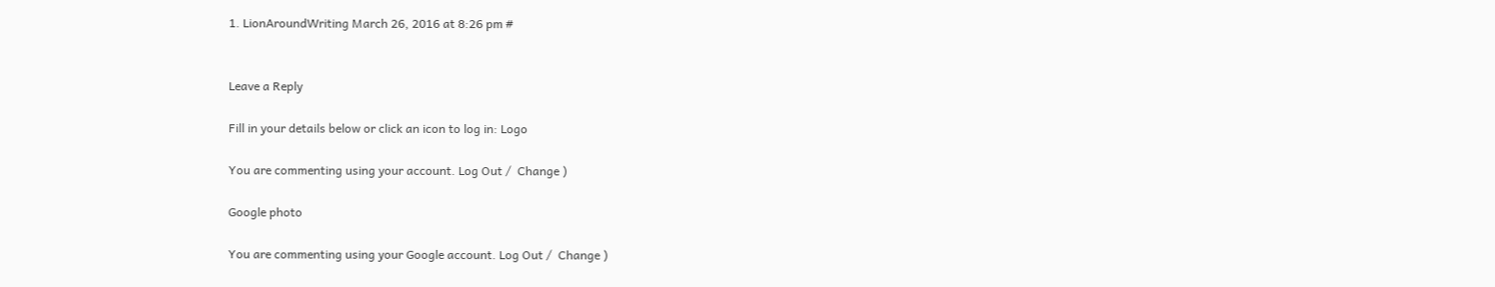1. LionAroundWriting March 26, 2016 at 8:26 pm #


Leave a Reply

Fill in your details below or click an icon to log in: Logo

You are commenting using your account. Log Out /  Change )

Google photo

You are commenting using your Google account. Log Out /  Change )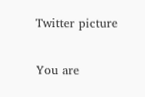Twitter picture

You are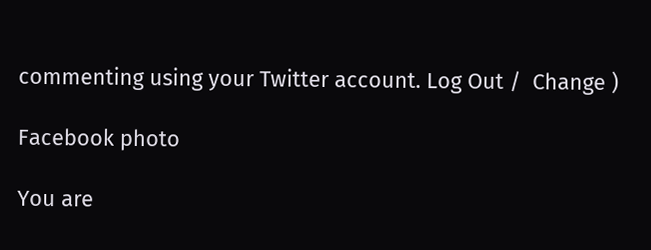commenting using your Twitter account. Log Out /  Change )

Facebook photo

You are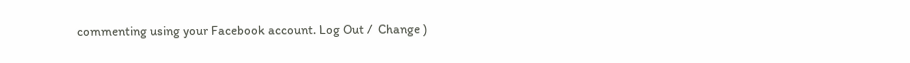commenting using your Facebook account. Log Out /  Change )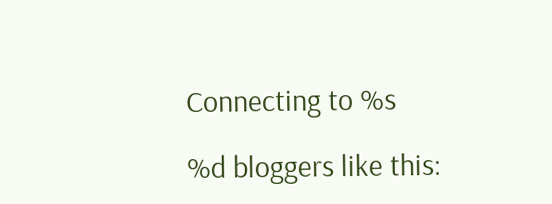Connecting to %s

%d bloggers like this: